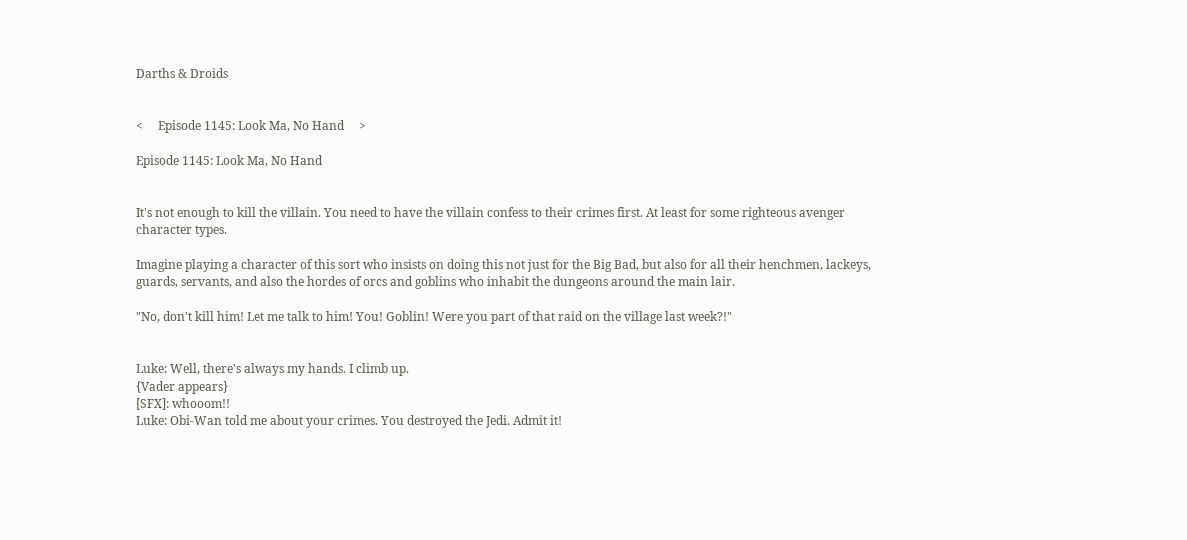Darths & Droids


<     Episode 1145: Look Ma, No Hand     >

Episode 1145: Look Ma, No Hand


It's not enough to kill the villain. You need to have the villain confess to their crimes first. At least for some righteous avenger character types.

Imagine playing a character of this sort who insists on doing this not just for the Big Bad, but also for all their henchmen, lackeys, guards, servants, and also the hordes of orcs and goblins who inhabit the dungeons around the main lair.

"No, don't kill him! Let me talk to him! You! Goblin! Were you part of that raid on the village last week?!"


Luke: Well, there's always my hands. I climb up.
{Vader appears}
[SFX]: whooom!!
Luke: Obi-Wan told me about your crimes. You destroyed the Jedi. Admit it!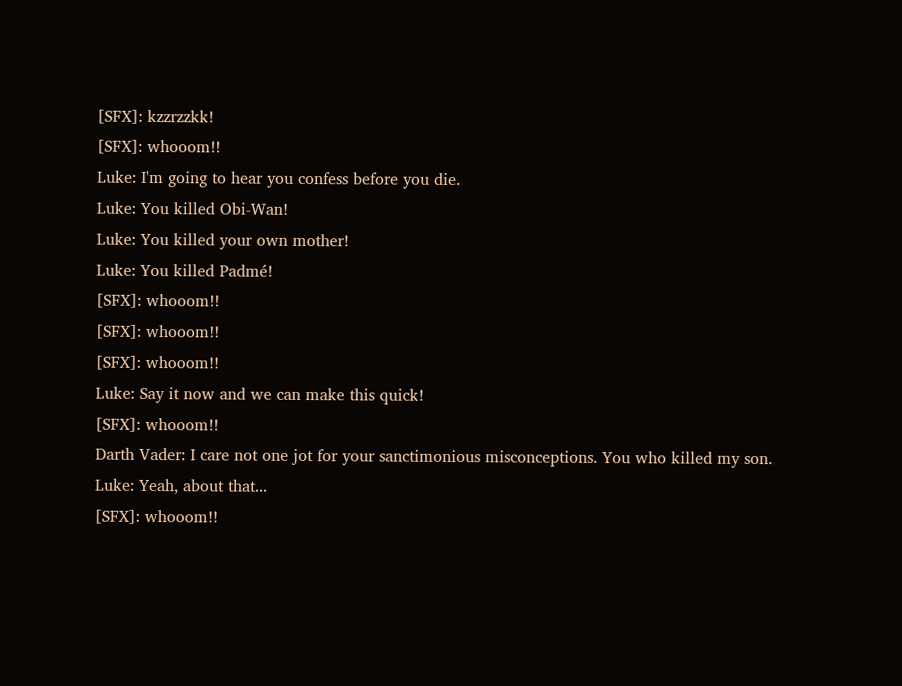[SFX]: kzzrzzkk!
[SFX]: whooom!!
Luke: I'm going to hear you confess before you die.
Luke: You killed Obi-Wan!
Luke: You killed your own mother!
Luke: You killed Padmé!
[SFX]: whooom!!
[SFX]: whooom!!
[SFX]: whooom!!
Luke: Say it now and we can make this quick!
[SFX]: whooom!!
Darth Vader: I care not one jot for your sanctimonious misconceptions. You who killed my son.
Luke: Yeah, about that...
[SFX]: whooom!!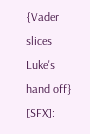{Vader slices Luke's hand off}
[SFX]: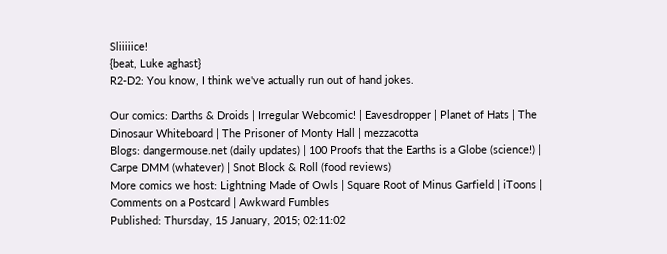Sliiiiice!
{beat, Luke aghast}
R2-D2: You know, I think we've actually run out of hand jokes.

Our comics: Darths & Droids | Irregular Webcomic! | Eavesdropper | Planet of Hats | The Dinosaur Whiteboard | The Prisoner of Monty Hall | mezzacotta
Blogs: dangermouse.net (daily updates) | 100 Proofs that the Earths is a Globe (science!) | Carpe DMM (whatever) | Snot Block & Roll (food reviews)
More comics we host: Lightning Made of Owls | Square Root of Minus Garfield | iToons | Comments on a Postcard | Awkward Fumbles
Published: Thursday, 15 January, 2015; 02:11:02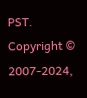PST.
Copyright © 2007-2024,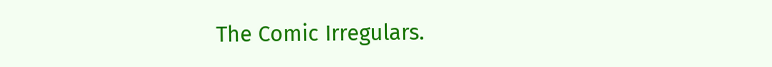The Comic Irregulars.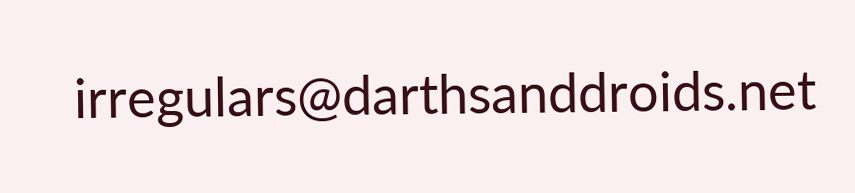irregulars@darthsanddroids.net